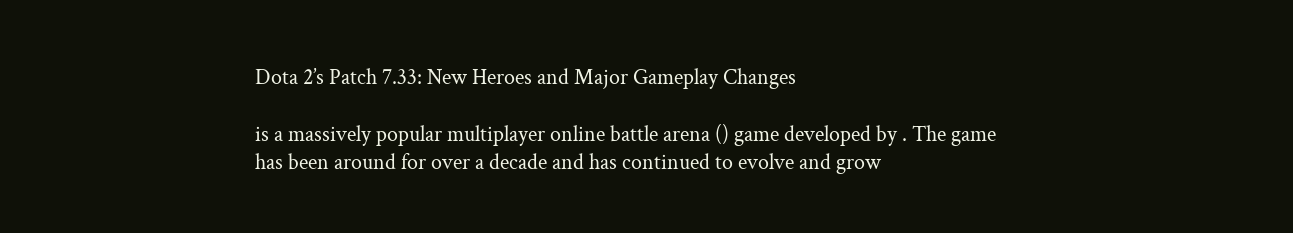Dota 2’s Patch 7.33: New Heroes and Major Gameplay Changes

is a massively popular multiplayer online battle arena () game developed by . The game has been around for over a decade and has continued to evolve and grow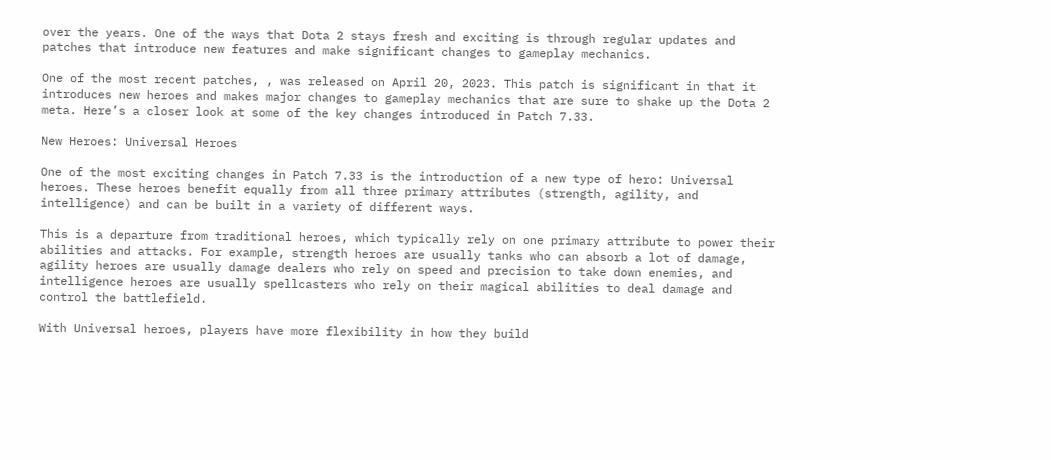over the years. One of the ways that Dota 2 stays fresh and exciting is through regular updates and patches that introduce new features and make significant changes to gameplay mechanics.

One of the most recent patches, , was released on April 20, 2023. This patch is significant in that it introduces new heroes and makes major changes to gameplay mechanics that are sure to shake up the Dota 2 meta. Here’s a closer look at some of the key changes introduced in Patch 7.33.

New Heroes: Universal Heroes

One of the most exciting changes in Patch 7.33 is the introduction of a new type of hero: Universal heroes. These heroes benefit equally from all three primary attributes (strength, agility, and intelligence) and can be built in a variety of different ways.

This is a departure from traditional heroes, which typically rely on one primary attribute to power their abilities and attacks. For example, strength heroes are usually tanks who can absorb a lot of damage, agility heroes are usually damage dealers who rely on speed and precision to take down enemies, and intelligence heroes are usually spellcasters who rely on their magical abilities to deal damage and control the battlefield.

With Universal heroes, players have more flexibility in how they build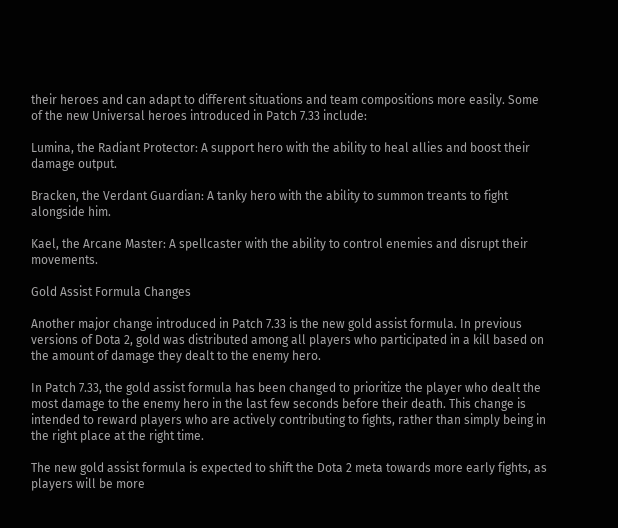their heroes and can adapt to different situations and team compositions more easily. Some of the new Universal heroes introduced in Patch 7.33 include:

Lumina, the Radiant Protector: A support hero with the ability to heal allies and boost their damage output.

Bracken, the Verdant Guardian: A tanky hero with the ability to summon treants to fight alongside him.

Kael, the Arcane Master: A spellcaster with the ability to control enemies and disrupt their movements.

Gold Assist Formula Changes

Another major change introduced in Patch 7.33 is the new gold assist formula. In previous versions of Dota 2, gold was distributed among all players who participated in a kill based on the amount of damage they dealt to the enemy hero.

In Patch 7.33, the gold assist formula has been changed to prioritize the player who dealt the most damage to the enemy hero in the last few seconds before their death. This change is intended to reward players who are actively contributing to fights, rather than simply being in the right place at the right time.

The new gold assist formula is expected to shift the Dota 2 meta towards more early fights, as players will be more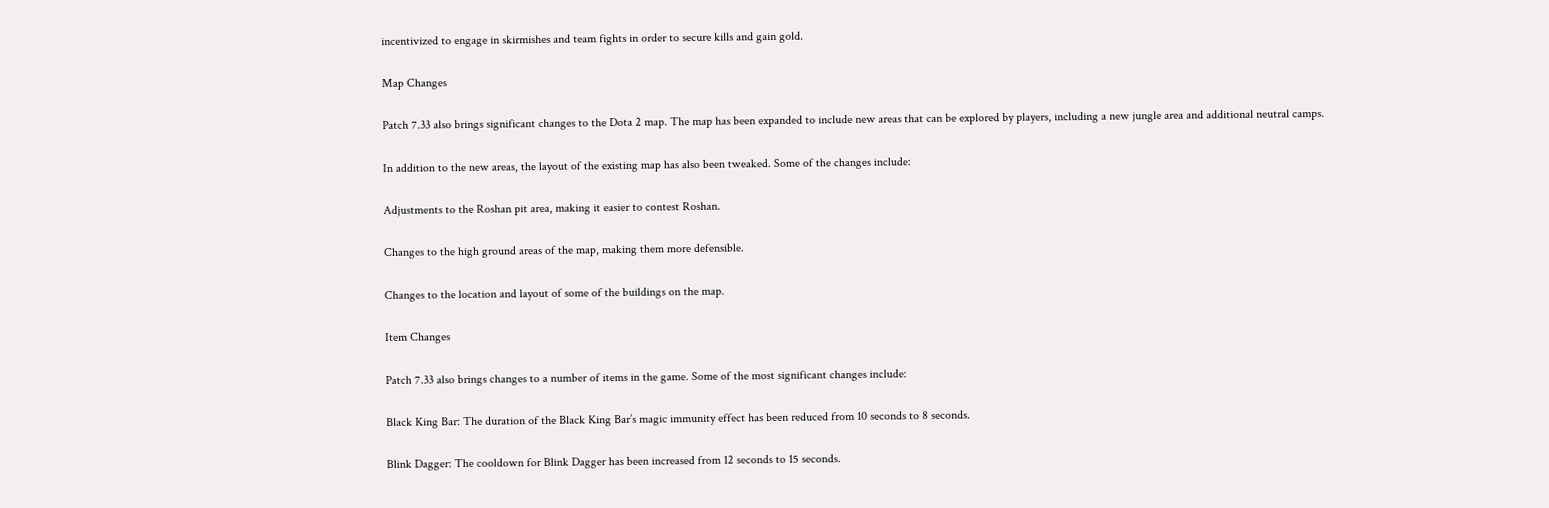incentivized to engage in skirmishes and team fights in order to secure kills and gain gold.

Map Changes

Patch 7.33 also brings significant changes to the Dota 2 map. The map has been expanded to include new areas that can be explored by players, including a new jungle area and additional neutral camps.

In addition to the new areas, the layout of the existing map has also been tweaked. Some of the changes include:

Adjustments to the Roshan pit area, making it easier to contest Roshan.

Changes to the high ground areas of the map, making them more defensible.

Changes to the location and layout of some of the buildings on the map.

Item Changes

Patch 7.33 also brings changes to a number of items in the game. Some of the most significant changes include:

Black King Bar: The duration of the Black King Bar’s magic immunity effect has been reduced from 10 seconds to 8 seconds.

Blink Dagger: The cooldown for Blink Dagger has been increased from 12 seconds to 15 seconds.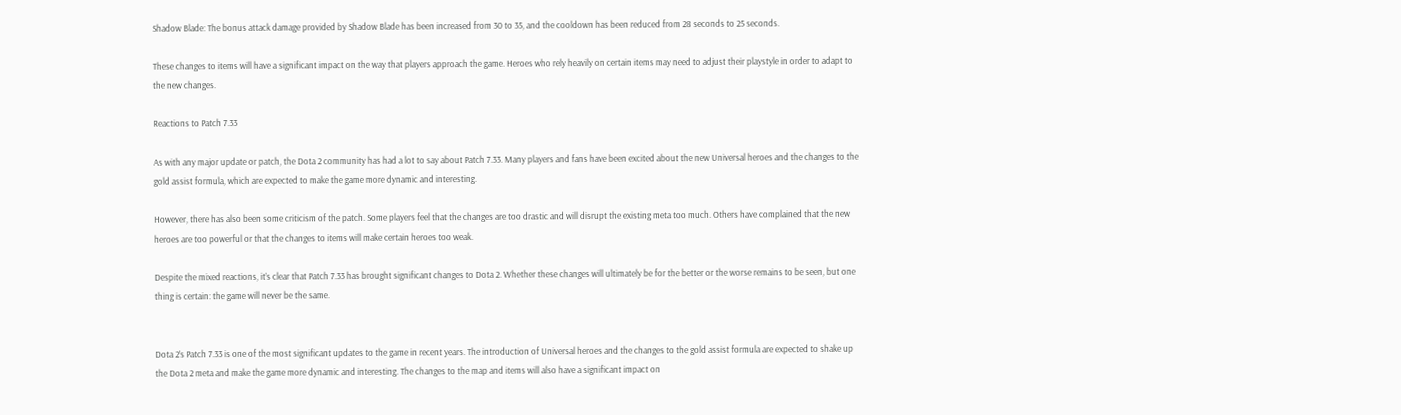Shadow Blade: The bonus attack damage provided by Shadow Blade has been increased from 30 to 35, and the cooldown has been reduced from 28 seconds to 25 seconds.

These changes to items will have a significant impact on the way that players approach the game. Heroes who rely heavily on certain items may need to adjust their playstyle in order to adapt to the new changes.

Reactions to Patch 7.33

As with any major update or patch, the Dota 2 community has had a lot to say about Patch 7.33. Many players and fans have been excited about the new Universal heroes and the changes to the gold assist formula, which are expected to make the game more dynamic and interesting.

However, there has also been some criticism of the patch. Some players feel that the changes are too drastic and will disrupt the existing meta too much. Others have complained that the new heroes are too powerful or that the changes to items will make certain heroes too weak.

Despite the mixed reactions, it’s clear that Patch 7.33 has brought significant changes to Dota 2. Whether these changes will ultimately be for the better or the worse remains to be seen, but one thing is certain: the game will never be the same.


Dota 2’s Patch 7.33 is one of the most significant updates to the game in recent years. The introduction of Universal heroes and the changes to the gold assist formula are expected to shake up the Dota 2 meta and make the game more dynamic and interesting. The changes to the map and items will also have a significant impact on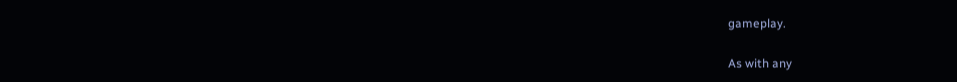gameplay.

As with any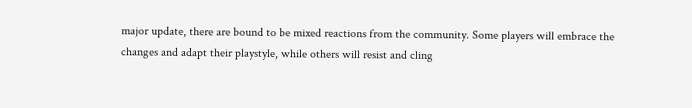major update, there are bound to be mixed reactions from the community. Some players will embrace the changes and adapt their playstyle, while others will resist and cling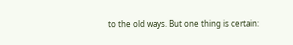to the old ways. But one thing is certain: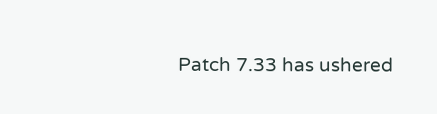Patch 7.33 has ushered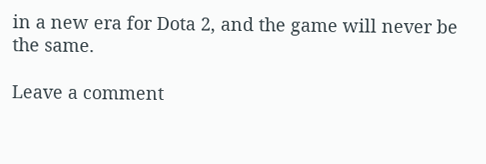in a new era for Dota 2, and the game will never be the same.

Leave a comment